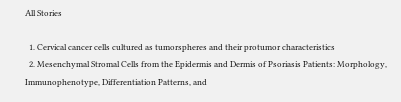All Stories

  1. Cervical cancer cells cultured as tumorspheres and their protumor characteristics
  2. Mesenchymal Stromal Cells from the Epidermis and Dermis of Psoriasis Patients: Morphology, Immunophenotype, Differentiation Patterns, and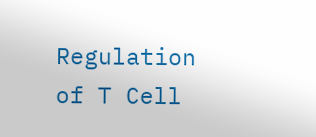Regulation of T Cell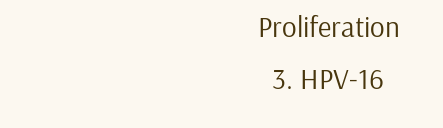Proliferation
  3. HPV-16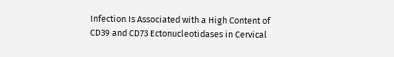Infection Is Associated with a High Content of CD39 and CD73 Ectonucleotidases in Cervical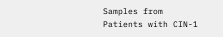Samples from Patients with CIN-1